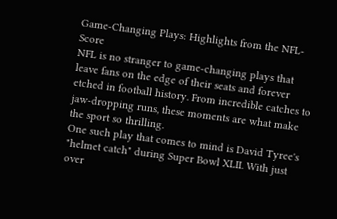Game-Changing Plays: Highlights from the NFL-Score
NFL is no stranger to game-changing plays that leave fans on the edge of their seats and forever etched in football history. From incredible catches to jaw-dropping runs, these moments are what make the sport so thrilling.
One such play that comes to mind is David Tyree's "helmet catch" during Super Bowl XLII. With just over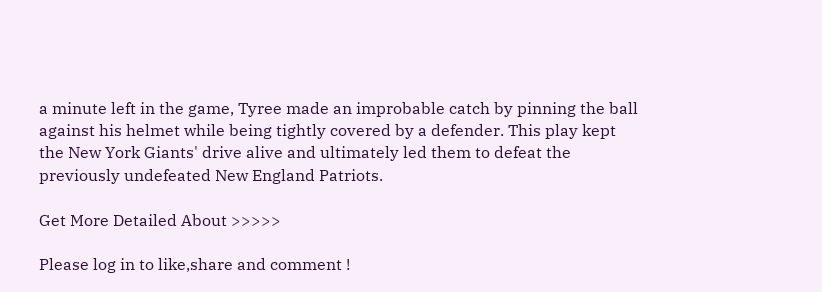a minute left in the game, Tyree made an improbable catch by pinning the ball against his helmet while being tightly covered by a defender. This play kept the New York Giants' drive alive and ultimately led them to defeat the previously undefeated New England Patriots.

Get More Detailed About >>>>>

Please log in to like,share and comment !